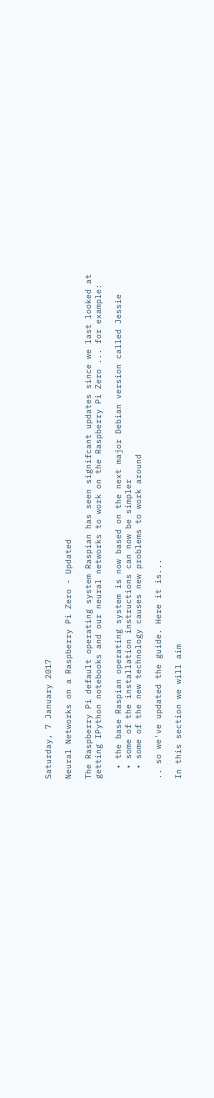Saturday, 7 January 2017

Neural Networks on a Raspberry Pi Zero - Updated

The Raspberry Pi default operating system Raspian has seen signifcant updates since we last looked at getting IPython notebooks and our neural networks to work on the Raspberry Pi Zero ... for example:

  • the base Raspian operating system is now based on the next major Debian version called Jessie
  • some of the installation instructions can now be simpler
  • some of the new technology causes new problems to work around

.. so we've updated the guide. Here it is...

In this section we will aim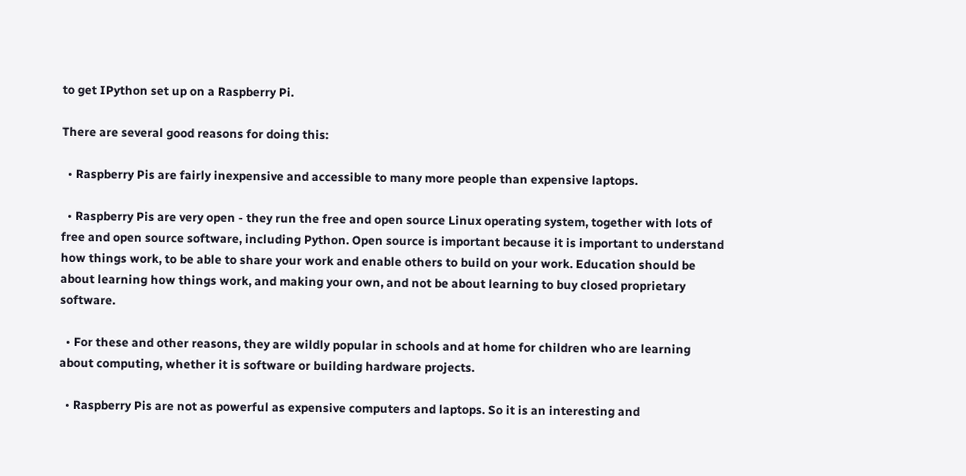to get IPython set up on a Raspberry Pi.

There are several good reasons for doing this:

  • Raspberry Pis are fairly inexpensive and accessible to many more people than expensive laptops.

  • Raspberry Pis are very open - they run the free and open source Linux operating system, together with lots of free and open source software, including Python. Open source is important because it is important to understand how things work, to be able to share your work and enable others to build on your work. Education should be about learning how things work, and making your own, and not be about learning to buy closed proprietary software.

  • For these and other reasons, they are wildly popular in schools and at home for children who are learning about computing, whether it is software or building hardware projects.

  • Raspberry Pis are not as powerful as expensive computers and laptops. So it is an interesting and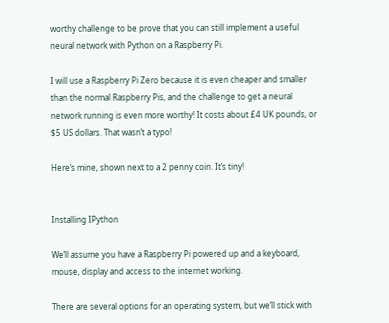worthy challenge to be prove that you can still implement a useful neural network with Python on a Raspberry Pi.

I will use a Raspberry Pi Zero because it is even cheaper and smaller than the normal Raspberry Pis, and the challenge to get a neural network running is even more worthy! It costs about £4 UK pounds, or $5 US dollars. That wasn’t a typo!

Here’s mine, shown next to a 2 penny coin. It’s tiny!


Installing IPython

We’ll assume you have a Raspberry Pi powered up and a keyboard, mouse, display and access to the internet working.

There are several options for an operating system, but we’ll stick with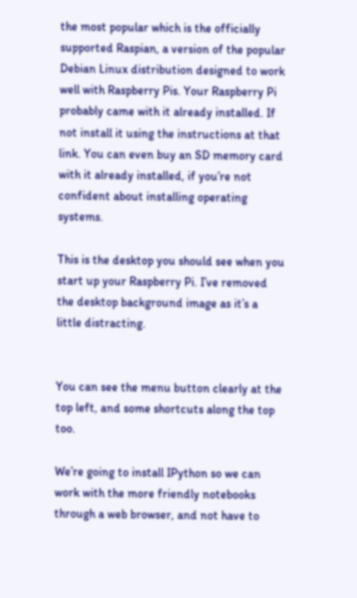the most popular which is the officially supported Raspian, a version of the popular Debian Linux distribution designed to work well with Raspberry Pis. Your Raspberry Pi probably came with it already installed. If not install it using the instructions at that link. You can even buy an SD memory card with it already installed, if you’re not confident about installing operating systems.

This is the desktop you should see when you start up your Raspberry Pi. I’ve removed the desktop background image as it’s a little distracting.


You can see the menu button clearly at the top left, and some shortcuts along the top too.

We’re going to install IPython so we can work with the more friendly notebooks through a web browser, and not have to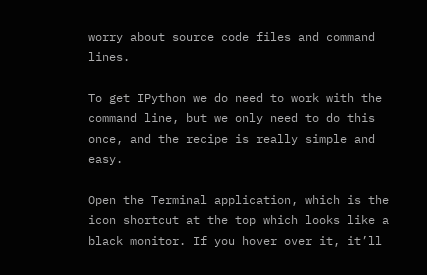worry about source code files and command lines.

To get IPython we do need to work with the command line, but we only need to do this once, and the recipe is really simple and easy.

Open the Terminal application, which is the icon shortcut at the top which looks like a black monitor. If you hover over it, it’ll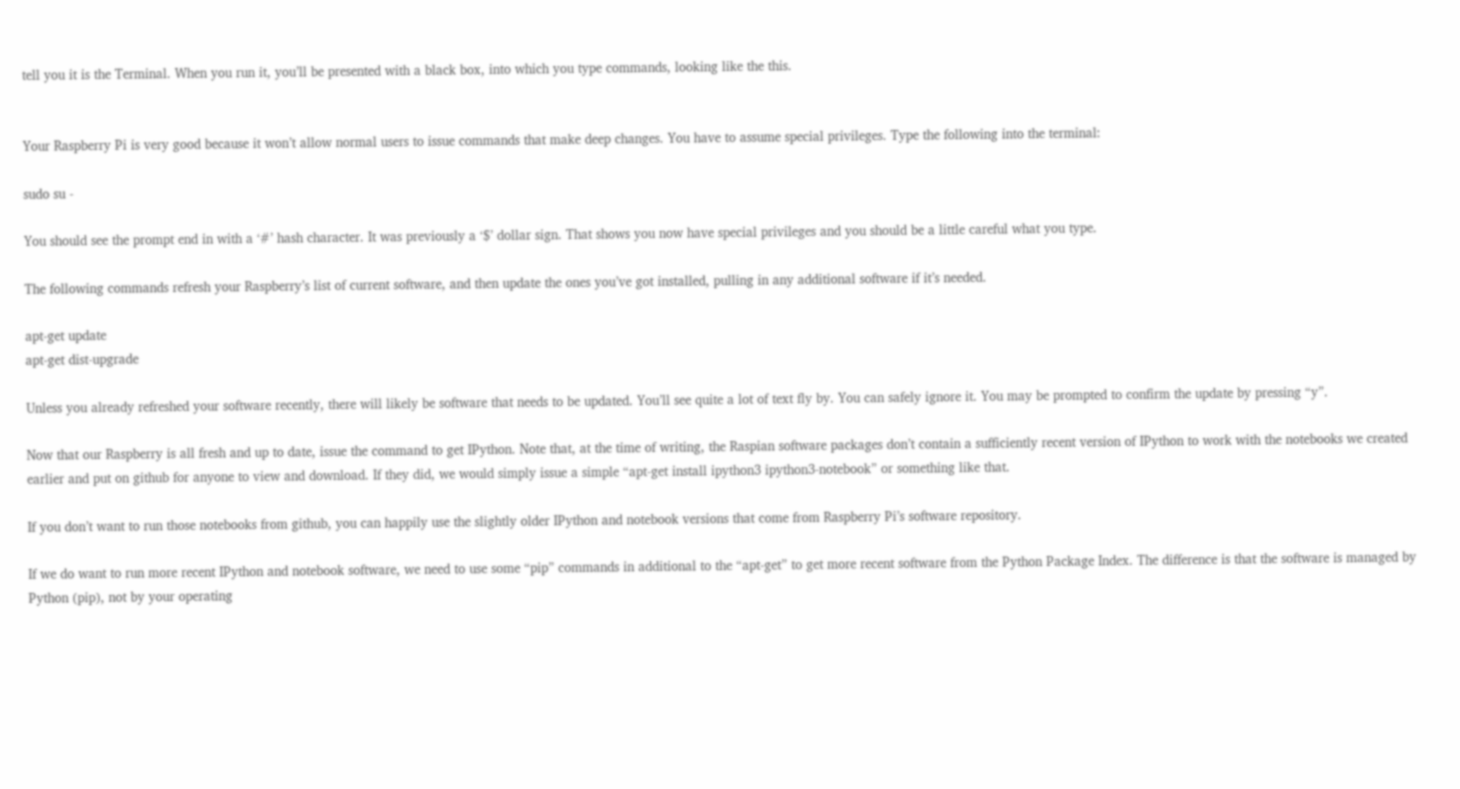tell you it is the Terminal. When you run it, you’ll be presented with a black box, into which you type commands, looking like the this.


Your Raspberry Pi is very good because it won’t allow normal users to issue commands that make deep changes. You have to assume special privileges. Type the following into the terminal:

sudo su -

You should see the prompt end in with a ‘#’ hash character. It was previously a ‘$’ dollar sign. That shows you now have special privileges and you should be a little careful what you type.

The following commands refresh your Raspberry’s list of current software, and then update the ones you’ve got installed, pulling in any additional software if it’s needed.

apt-get update
apt-get dist-upgrade

Unless you already refreshed your software recently, there will likely be software that needs to be updated. You’ll see quite a lot of text fly by. You can safely ignore it. You may be prompted to confirm the update by pressing “y”.

Now that our Raspberry is all fresh and up to date, issue the command to get IPython. Note that, at the time of writing, the Raspian software packages don’t contain a sufficiently recent version of IPython to work with the notebooks we created earlier and put on github for anyone to view and download. If they did, we would simply issue a simple “apt-get install ipython3 ipython3-notebook” or something like that.

If you don’t want to run those notebooks from github, you can happily use the slightly older IPython and notebook versions that come from Raspberry Pi’s software repository.

If we do want to run more recent IPython and notebook software, we need to use some “pip” commands in additional to the “apt-get” to get more recent software from the Python Package Index. The difference is that the software is managed by Python (pip), not by your operating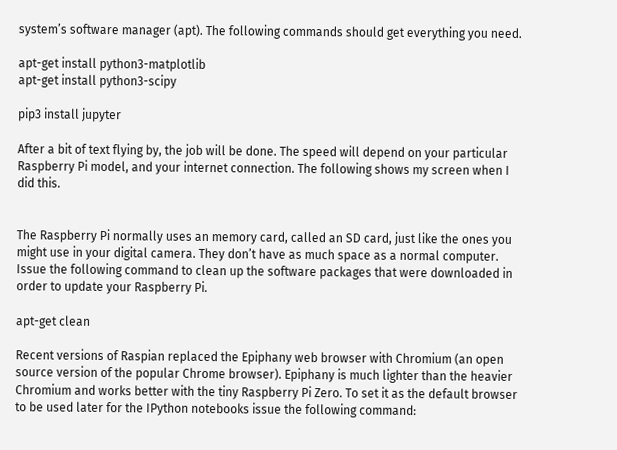system’s software manager (apt). The following commands should get everything you need.

apt-get install python3-matplotlib
apt-get install python3-scipy

pip3 install jupyter

After a bit of text flying by, the job will be done. The speed will depend on your particular Raspberry Pi model, and your internet connection. The following shows my screen when I did this.


The Raspberry Pi normally uses an memory card, called an SD card, just like the ones you might use in your digital camera. They don’t have as much space as a normal computer. Issue the following command to clean up the software packages that were downloaded in order to update your Raspberry Pi.

apt-get clean

Recent versions of Raspian replaced the Epiphany web browser with Chromium (an open source version of the popular Chrome browser). Epiphany is much lighter than the heavier Chromium and works better with the tiny Raspberry Pi Zero. To set it as the default browser to be used later for the IPython notebooks issue the following command: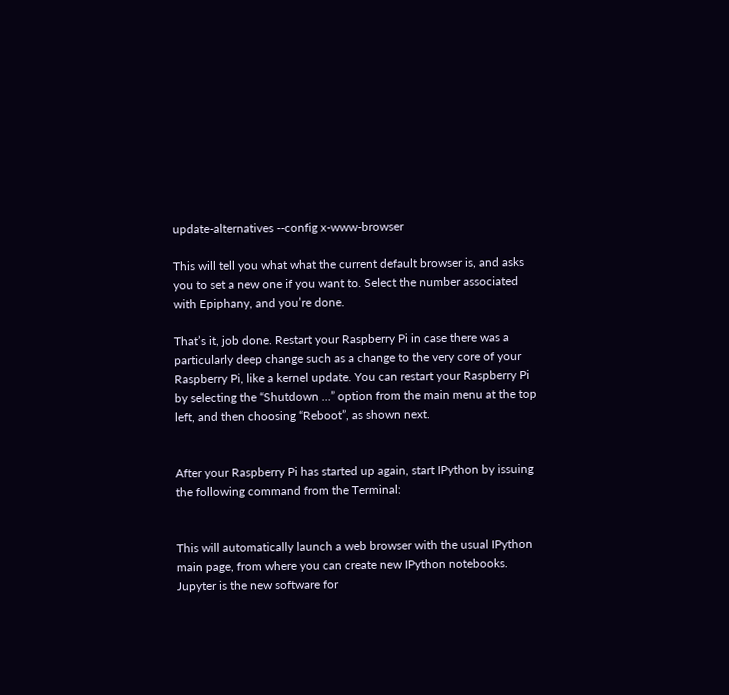update-alternatives --config x-www-browser

This will tell you what what the current default browser is, and asks you to set a new one if you want to. Select the number associated with Epiphany, and you’re done.

That’s it, job done. Restart your Raspberry Pi in case there was a particularly deep change such as a change to the very core of your Raspberry Pi, like a kernel update. You can restart your Raspberry Pi by selecting the “Shutdown …” option from the main menu at the top left, and then choosing “Reboot”, as shown next.


After your Raspberry Pi has started up again, start IPython by issuing the following command from the Terminal:


This will automatically launch a web browser with the usual IPython main page, from where you can create new IPython notebooks. Jupyter is the new software for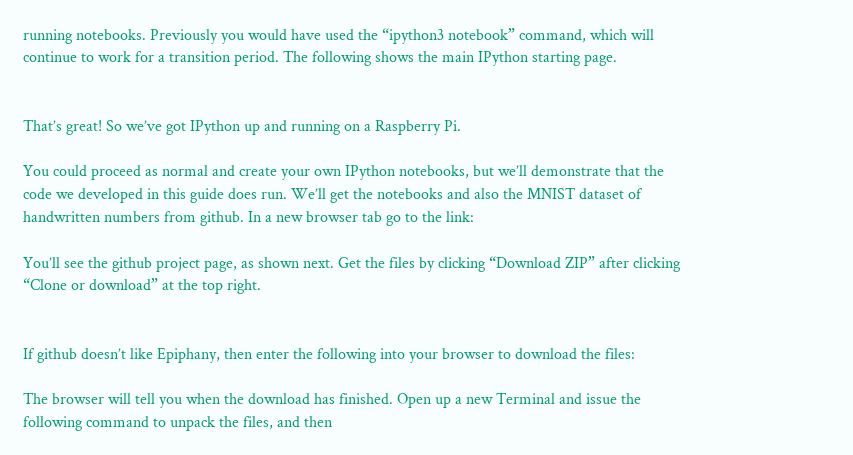running notebooks. Previously you would have used the “ipython3 notebook” command, which will continue to work for a transition period. The following shows the main IPython starting page.


That’s great! So we’ve got IPython up and running on a Raspberry Pi.

You could proceed as normal and create your own IPython notebooks, but we’ll demonstrate that the code we developed in this guide does run. We’ll get the notebooks and also the MNIST dataset of handwritten numbers from github. In a new browser tab go to the link:

You’ll see the github project page, as shown next. Get the files by clicking “Download ZIP” after clicking “Clone or download” at the top right.


If github doesn’t like Epiphany, then enter the following into your browser to download the files:

The browser will tell you when the download has finished. Open up a new Terminal and issue the following command to unpack the files, and then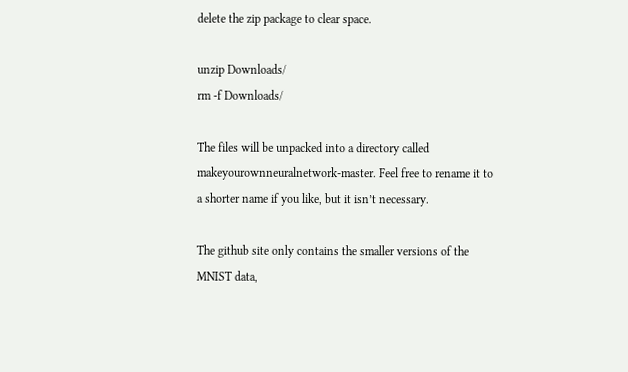delete the zip package to clear space.

unzip Downloads/
rm -f Downloads/

The files will be unpacked into a directory called makeyourownneuralnetwork-master. Feel free to rename it to a shorter name if you like, but it isn’t necessary.

The github site only contains the smaller versions of the MNIST data,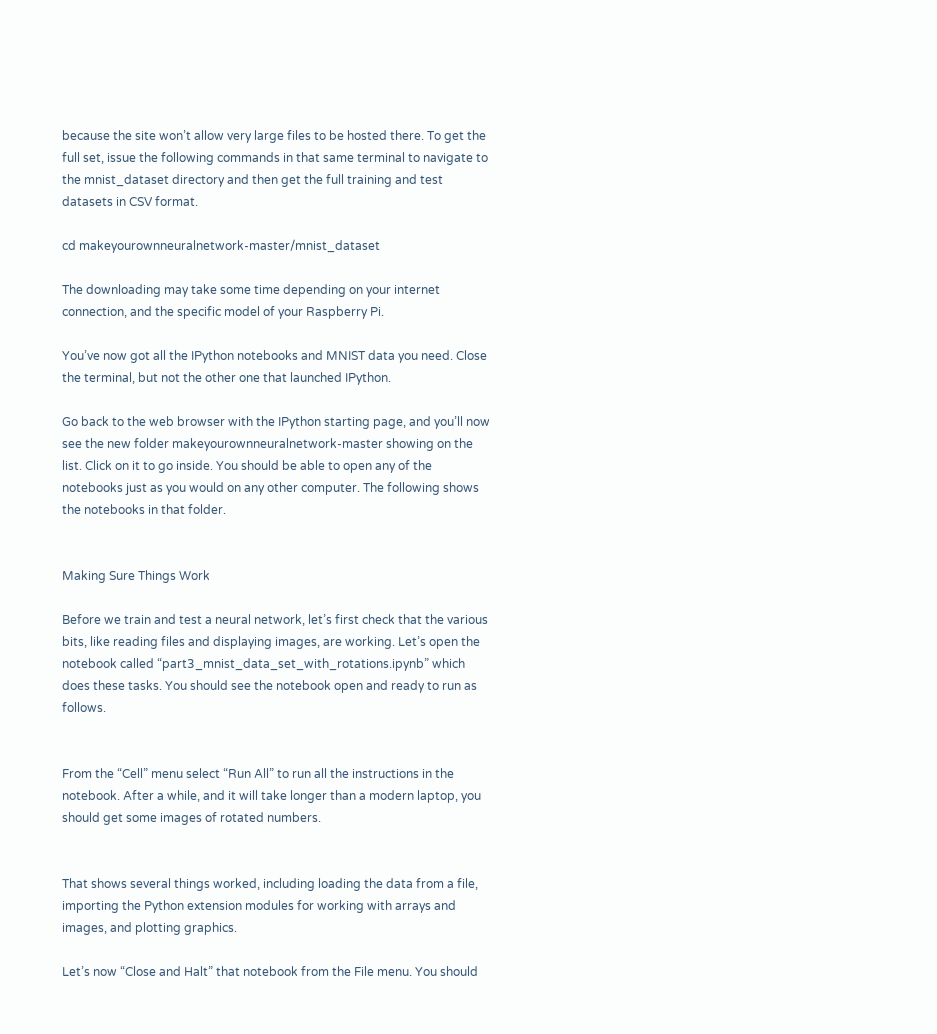because the site won’t allow very large files to be hosted there. To get the full set, issue the following commands in that same terminal to navigate to the mnist_dataset directory and then get the full training and test datasets in CSV format.

cd makeyourownneuralnetwork-master/mnist_dataset

The downloading may take some time depending on your internet connection, and the specific model of your Raspberry Pi.

You’ve now got all the IPython notebooks and MNIST data you need. Close the terminal, but not the other one that launched IPython.

Go back to the web browser with the IPython starting page, and you’ll now see the new folder makeyourownneuralnetwork-master showing on the list. Click on it to go inside. You should be able to open any of the notebooks just as you would on any other computer. The following shows the notebooks in that folder.


Making Sure Things Work

Before we train and test a neural network, let’s first check that the various bits, like reading files and displaying images, are working. Let’s open the notebook called “part3_mnist_data_set_with_rotations.ipynb” which does these tasks. You should see the notebook open and ready to run as follows.


From the “Cell” menu select “Run All” to run all the instructions in the notebook. After a while, and it will take longer than a modern laptop, you should get some images of rotated numbers.


That shows several things worked, including loading the data from a file, importing the Python extension modules for working with arrays and images, and plotting graphics.

Let’s now “Close and Halt” that notebook from the File menu. You should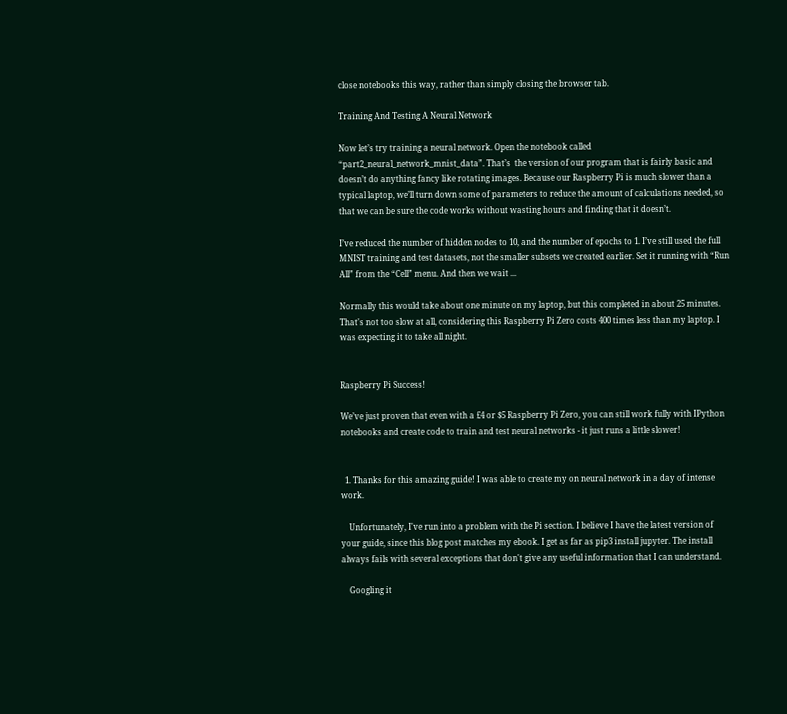close notebooks this way, rather than simply closing the browser tab.

Training And Testing A Neural Network

Now let’s try training a neural network. Open the notebook called “part2_neural_network_mnist_data”. That’s  the version of our program that is fairly basic and doesn’t do anything fancy like rotating images. Because our Raspberry Pi is much slower than a typical laptop, we’ll turn down some of parameters to reduce the amount of calculations needed, so that we can be sure the code works without wasting hours and finding that it doesn’t.

I’ve reduced the number of hidden nodes to 10, and the number of epochs to 1. I’ve still used the full MNIST training and test datasets, not the smaller subsets we created earlier. Set it running with “Run All” from the “Cell” menu. And then we wait ...

Normally this would take about one minute on my laptop, but this completed in about 25 minutes. That's not too slow at all, considering this Raspberry Pi Zero costs 400 times less than my laptop. I was expecting it to take all night.


Raspberry Pi Success!

We’ve just proven that even with a £4 or $5 Raspberry Pi Zero, you can still work fully with IPython notebooks and create code to train and test neural networks - it just runs a little slower!


  1. Thanks for this amazing guide! I was able to create my on neural network in a day of intense work.

    Unfortunately, I've run into a problem with the Pi section. I believe I have the latest version of your guide, since this blog post matches my ebook. I get as far as pip3 install jupyter. The install always fails with several exceptions that don't give any useful information that I can understand.

    Googling it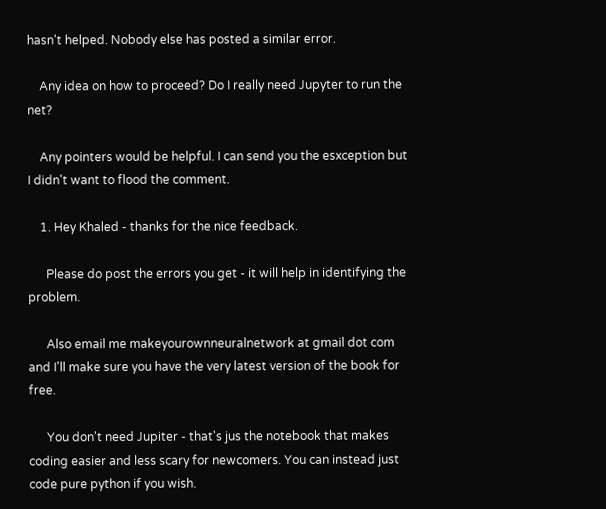hasn't helped. Nobody else has posted a similar error.

    Any idea on how to proceed? Do I really need Jupyter to run the net?

    Any pointers would be helpful. I can send you the esxception but I didn't want to flood the comment.

    1. Hey Khaled - thanks for the nice feedback.

      Please do post the errors you get - it will help in identifying the problem.

      Also email me makeyourownneuralnetwork at gmail dot com and I'll make sure you have the very latest version of the book for free.

      You don't need Jupiter - that's jus the notebook that makes coding easier and less scary for newcomers. You can instead just code pure python if you wish.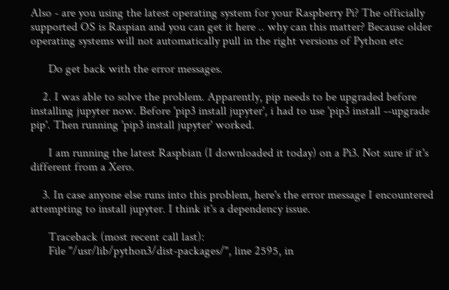Also - are you using the latest operating system for your Raspberry Pi? The officially supported OS is Raspian and you can get it here .. why can this matter? Because older operating systems will not automatically pull in the right versions of Python etc

      Do get back with the error messages.

    2. I was able to solve the problem. Apparently, pip needs to be upgraded before installing jupyter now. Before 'pip3 install jupyter', i had to use 'pip3 install --upgrade pip'. Then running 'pip3 install jupyter' worked.

      I am running the latest Raspbian (I downloaded it today) on a Pi3. Not sure if it's different from a Xero.

    3. In case anyone else runs into this problem, here's the error message I encountered attempting to install jupyter. I think it's a dependency issue.

      Traceback (most recent call last):
      File "/usr/lib/python3/dist-packages/", line 2595, in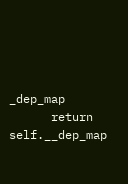_dep_map
      return self.__dep_map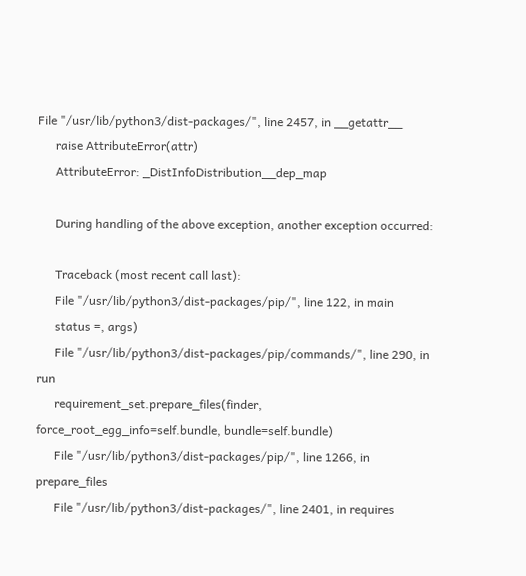File "/usr/lib/python3/dist-packages/", line 2457, in __getattr__
      raise AttributeError(attr)
      AttributeError: _DistInfoDistribution__dep_map

      During handling of the above exception, another exception occurred:

      Traceback (most recent call last):
      File "/usr/lib/python3/dist-packages/pip/", line 122, in main
      status =, args)
      File "/usr/lib/python3/dist-packages/pip/commands/", line 290, in run
      requirement_set.prepare_files(finder, force_root_egg_info=self.bundle, bundle=self.bundle)
      File "/usr/lib/python3/dist-packages/pip/", line 1266, in prepare_files
      File "/usr/lib/python3/dist-packages/", line 2401, in requires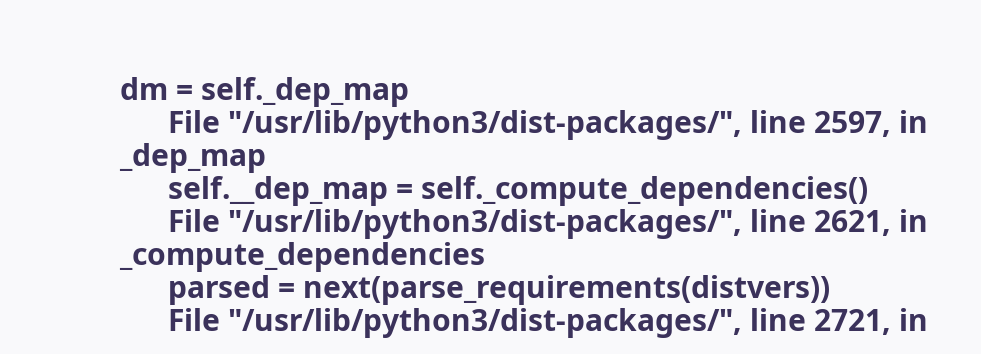dm = self._dep_map
      File "/usr/lib/python3/dist-packages/", line 2597, in _dep_map
      self.__dep_map = self._compute_dependencies()
      File "/usr/lib/python3/dist-packages/", line 2621, in _compute_dependencies
      parsed = next(parse_requirements(distvers))
      File "/usr/lib/python3/dist-packages/", line 2721, in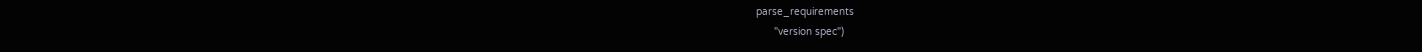parse_requirements
      "version spec")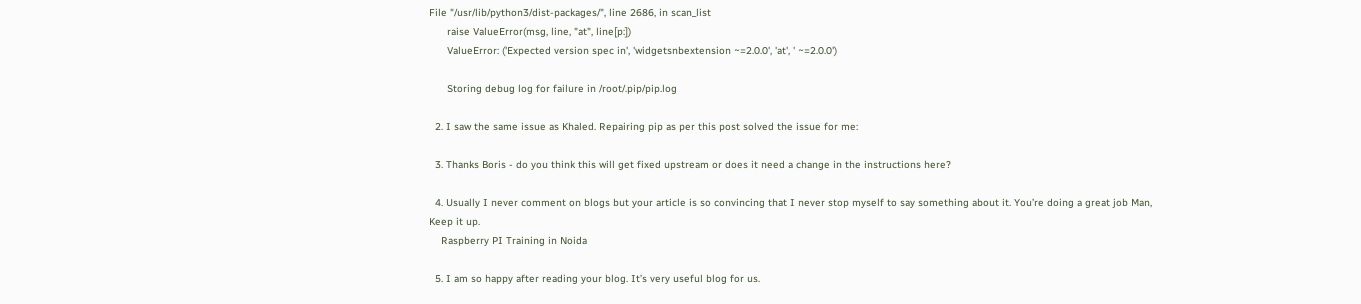File "/usr/lib/python3/dist-packages/", line 2686, in scan_list
      raise ValueError(msg, line, "at", line[p:])
      ValueError: ('Expected version spec in', 'widgetsnbextension ~=2.0.0', 'at', ' ~=2.0.0')

      Storing debug log for failure in /root/.pip/pip.log

  2. I saw the same issue as Khaled. Repairing pip as per this post solved the issue for me:

  3. Thanks Boris - do you think this will get fixed upstream or does it need a change in the instructions here?

  4. Usually I never comment on blogs but your article is so convincing that I never stop myself to say something about it. You’re doing a great job Man, Keep it up.
    Raspberry PI Training in Noida

  5. I am so happy after reading your blog. It’s very useful blog for us.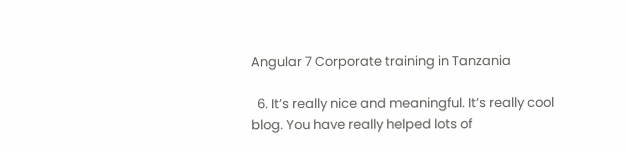Angular 7 Corporate training in Tanzania

  6. It’s really nice and meaningful. It’s really cool blog. You have really helped lots of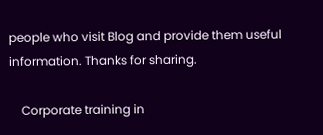people who visit Blog and provide them useful information. Thanks for sharing.

    Corporate training in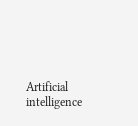Artificial intelligence